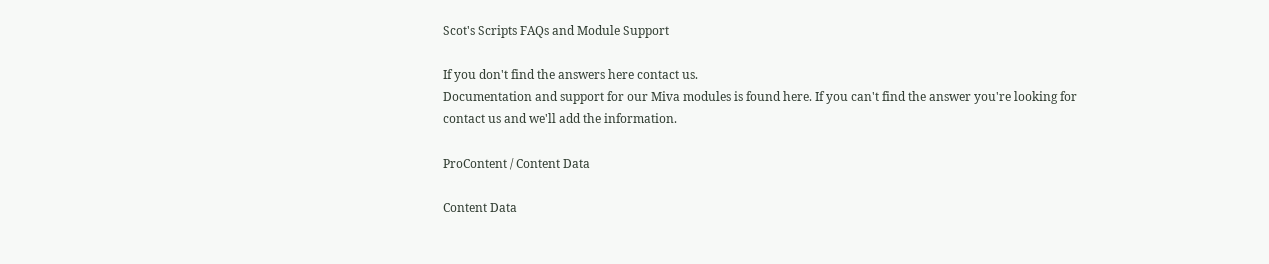Scot's Scripts FAQs and Module Support

If you don't find the answers here contact us.
Documentation and support for our Miva modules is found here. If you can't find the answer you're looking for contact us and we'll add the information.

ProContent / Content Data

Content Data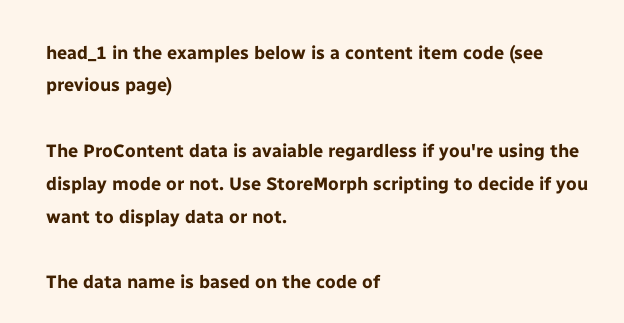head_1 in the examples below is a content item code (see previous page)

The ProContent data is avaiable regardless if you're using the display mode or not. Use StoreMorph scripting to decide if you want to display data or not.

The data name is based on the code of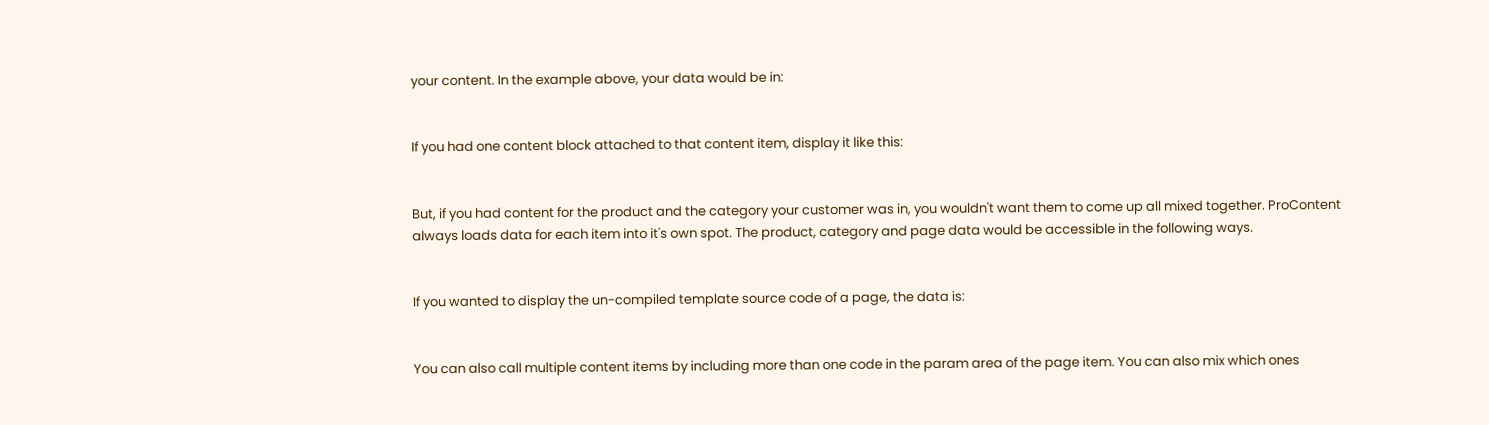your content. In the example above, your data would be in:


If you had one content block attached to that content item, display it like this:


But, if you had content for the product and the category your customer was in, you wouldn't want them to come up all mixed together. ProContent always loads data for each item into it's own spot. The product, category and page data would be accessible in the following ways.


If you wanted to display the un-compiled template source code of a page, the data is:


You can also call multiple content items by including more than one code in the param area of the page item. You can also mix which ones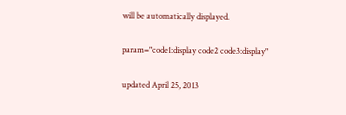will be automatically displayed.

param="code1:display code2 code3:display"

updated April 25, 2013